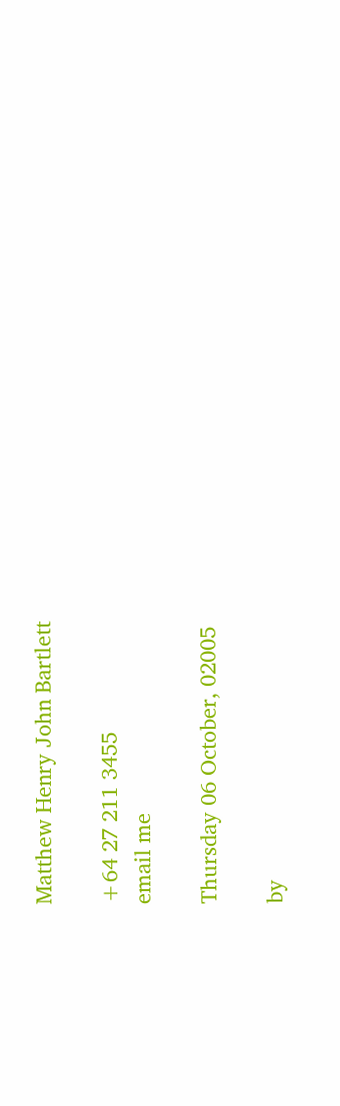Matthew Henry John Bartlett

+64 27 211 3455
email me

Thursday 06 October, 02005

by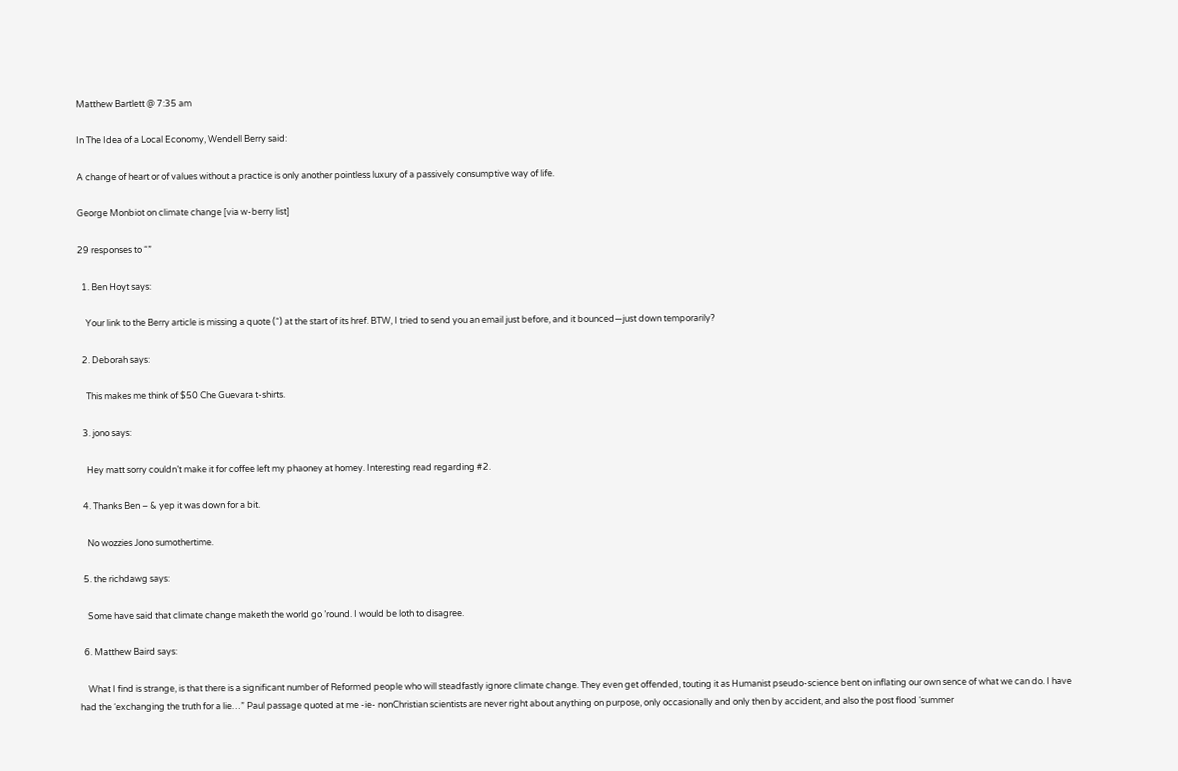Matthew Bartlett @ 7:35 am

In The Idea of a Local Economy, Wendell Berry said:

A change of heart or of values without a practice is only another pointless luxury of a passively consumptive way of life.

George Monbiot on climate change [via w-berry list]

29 responses to “”

  1. Ben Hoyt says:

    Your link to the Berry article is missing a quote (“) at the start of its href. BTW, I tried to send you an email just before, and it bounced—just down temporarily?

  2. Deborah says:

    This makes me think of $50 Che Guevara t-shirts.

  3. jono says:

    Hey matt sorry couldn’t make it for coffee left my phaoney at homey. Interesting read regarding #2.

  4. Thanks Ben – & yep it was down for a bit.

    No wozzies Jono sumothertime.

  5. the richdawg says:

    Some have said that climate change maketh the world go ’round. I would be loth to disagree.

  6. Matthew Baird says:

    What I find is strange, is that there is a significant number of Reformed people who will steadfastly ignore climate change. They even get offended, touting it as Humanist pseudo-science bent on inflating our own sence of what we can do. I have had the ‘exchanging the truth for a lie…” Paul passage quoted at me -ie- nonChristian scientists are never right about anything on purpose, only occasionally and only then by accident, and also the post flood ‘summer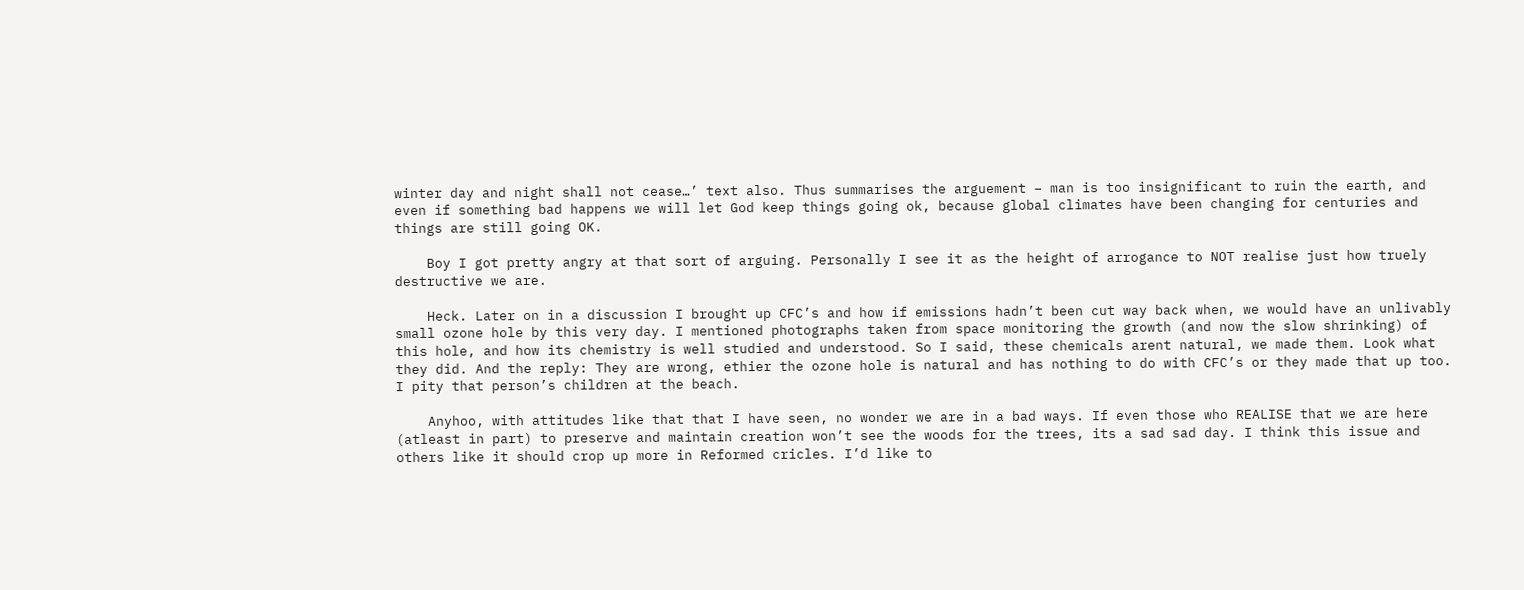winter day and night shall not cease…’ text also. Thus summarises the arguement – man is too insignificant to ruin the earth, and even if something bad happens we will let God keep things going ok, because global climates have been changing for centuries and things are still going OK.

    Boy I got pretty angry at that sort of arguing. Personally I see it as the height of arrogance to NOT realise just how truely destructive we are.

    Heck. Later on in a discussion I brought up CFC’s and how if emissions hadn’t been cut way back when, we would have an unlivably small ozone hole by this very day. I mentioned photographs taken from space monitoring the growth (and now the slow shrinking) of this hole, and how its chemistry is well studied and understood. So I said, these chemicals arent natural, we made them. Look what they did. And the reply: They are wrong, ethier the ozone hole is natural and has nothing to do with CFC’s or they made that up too. I pity that person’s children at the beach.

    Anyhoo, with attitudes like that that I have seen, no wonder we are in a bad ways. If even those who REALISE that we are here (atleast in part) to preserve and maintain creation won’t see the woods for the trees, its a sad sad day. I think this issue and others like it should crop up more in Reformed cricles. I’d like to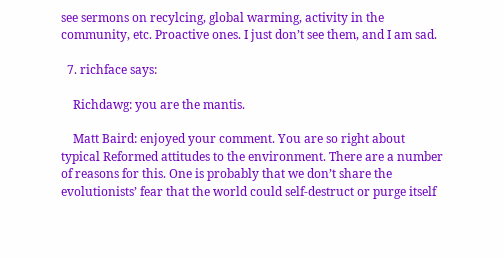see sermons on recylcing, global warming, activity in the community, etc. Proactive ones. I just don’t see them, and I am sad.

  7. richface says:

    Richdawg: you are the mantis.

    Matt Baird: enjoyed your comment. You are so right about typical Reformed attitudes to the environment. There are a number of reasons for this. One is probably that we don’t share the evolutionists’ fear that the world could self-destruct or purge itself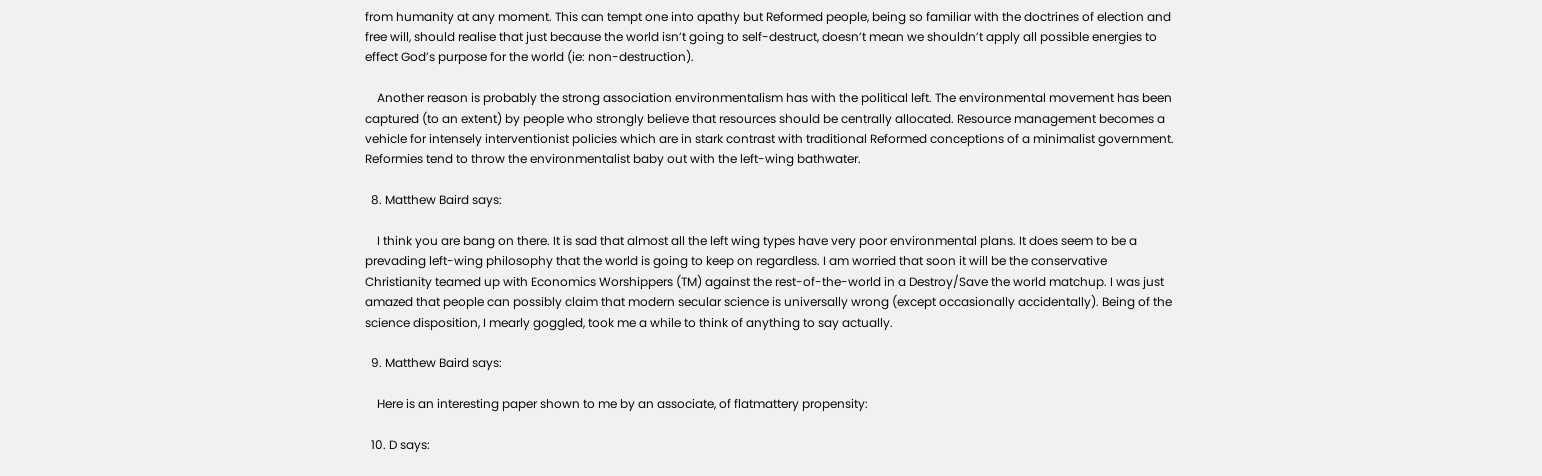from humanity at any moment. This can tempt one into apathy but Reformed people, being so familiar with the doctrines of election and free will, should realise that just because the world isn’t going to self-destruct, doesn’t mean we shouldn’t apply all possible energies to effect God’s purpose for the world (ie: non-destruction).

    Another reason is probably the strong association environmentalism has with the political left. The environmental movement has been captured (to an extent) by people who strongly believe that resources should be centrally allocated. Resource management becomes a vehicle for intensely interventionist policies which are in stark contrast with traditional Reformed conceptions of a minimalist government. Reformies tend to throw the environmentalist baby out with the left-wing bathwater.

  8. Matthew Baird says:

    I think you are bang on there. It is sad that almost all the left wing types have very poor environmental plans. It does seem to be a prevading left-wing philosophy that the world is going to keep on regardless. I am worried that soon it will be the conservative Christianity teamed up with Economics Worshippers (TM) against the rest-of-the-world in a Destroy/Save the world matchup. I was just amazed that people can possibly claim that modern secular science is universally wrong (except occasionally accidentally). Being of the science disposition, I mearly goggled, took me a while to think of anything to say actually.

  9. Matthew Baird says:

    Here is an interesting paper shown to me by an associate, of flatmattery propensity:

  10. D says: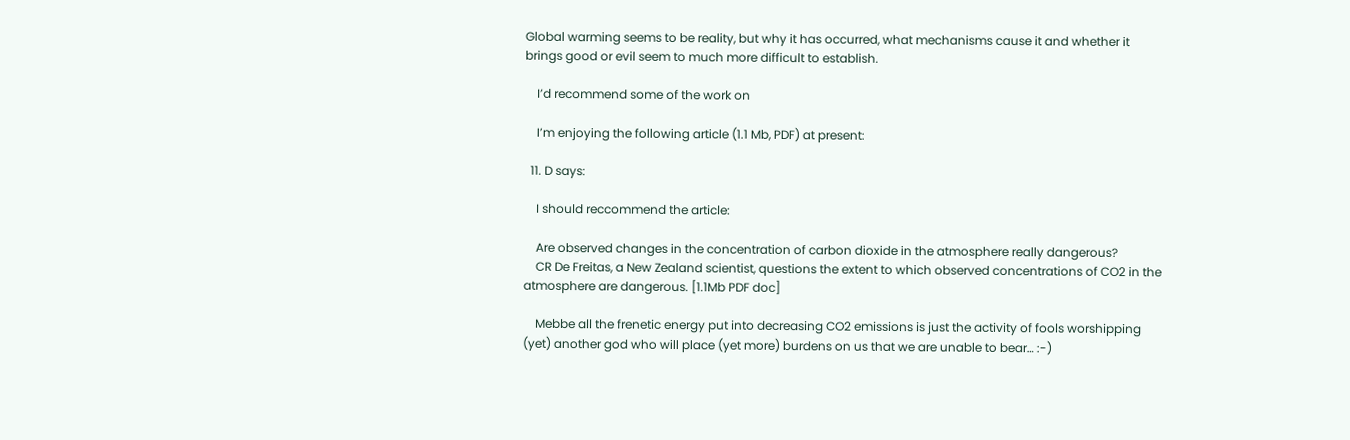Global warming seems to be reality, but why it has occurred, what mechanisms cause it and whether it brings good or evil seem to much more difficult to establish.

    I’d recommend some of the work on

    I’m enjoying the following article (1.1 Mb, PDF) at present:

  11. D says:

    I should reccommend the article:

    Are observed changes in the concentration of carbon dioxide in the atmosphere really dangerous?
    CR De Freitas, a New Zealand scientist, questions the extent to which observed concentrations of CO2 in the atmosphere are dangerous. [1.1Mb PDF doc]

    Mebbe all the frenetic energy put into decreasing CO2 emissions is just the activity of fools worshipping (yet) another god who will place (yet more) burdens on us that we are unable to bear… :-)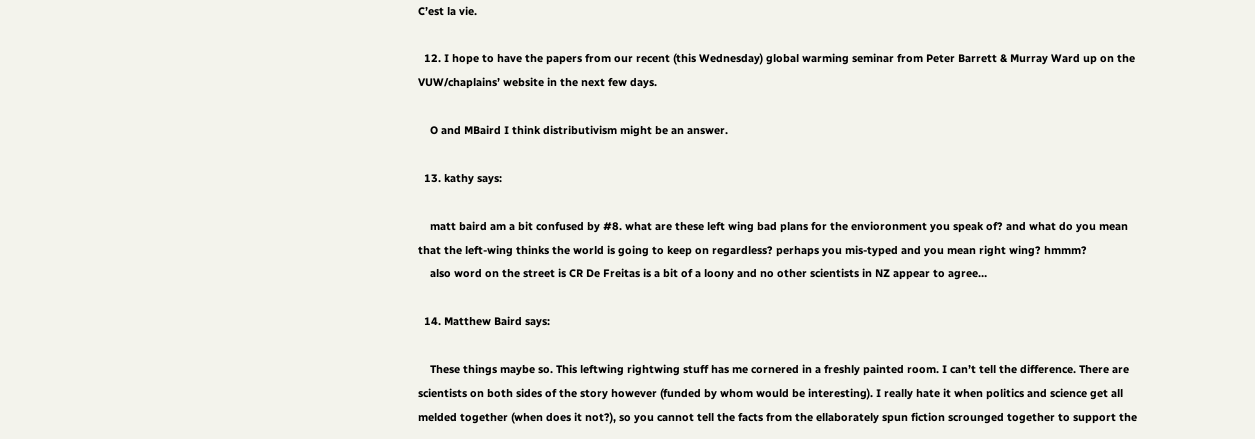C’est la vie.

  12. I hope to have the papers from our recent (this Wednesday) global warming seminar from Peter Barrett & Murray Ward up on the VUW/chaplains’ website in the next few days.

    O and MBaird I think distributivism might be an answer.

  13. kathy says:

    matt baird am a bit confused by #8. what are these left wing bad plans for the envioronment you speak of? and what do you mean that the left-wing thinks the world is going to keep on regardless? perhaps you mis-typed and you mean right wing? hmmm?
    also word on the street is CR De Freitas is a bit of a loony and no other scientists in NZ appear to agree…

  14. Matthew Baird says:

    These things maybe so. This leftwing rightwing stuff has me cornered in a freshly painted room. I can’t tell the difference. There are scientists on both sides of the story however (funded by whom would be interesting). I really hate it when politics and science get all melded together (when does it not?), so you cannot tell the facts from the ellaborately spun fiction scrounged together to support the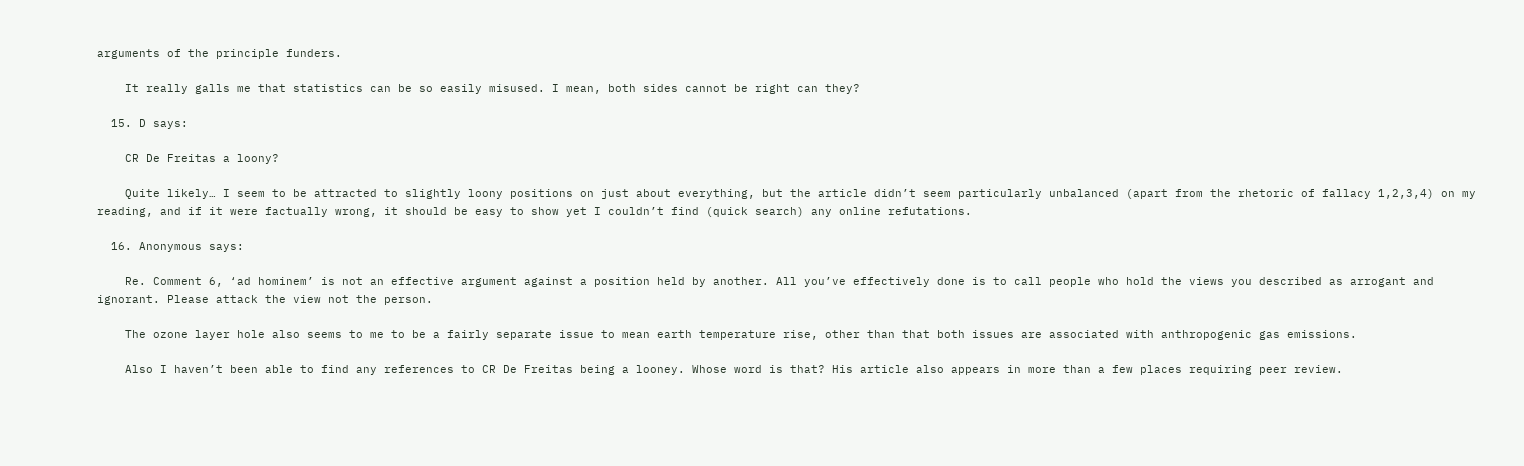arguments of the principle funders.

    It really galls me that statistics can be so easily misused. I mean, both sides cannot be right can they?

  15. D says:

    CR De Freitas a loony?

    Quite likely… I seem to be attracted to slightly loony positions on just about everything, but the article didn’t seem particularly unbalanced (apart from the rhetoric of fallacy 1,2,3,4) on my reading, and if it were factually wrong, it should be easy to show yet I couldn’t find (quick search) any online refutations.

  16. Anonymous says:

    Re. Comment 6, ‘ad hominem’ is not an effective argument against a position held by another. All you’ve effectively done is to call people who hold the views you described as arrogant and ignorant. Please attack the view not the person.

    The ozone layer hole also seems to me to be a fairly separate issue to mean earth temperature rise, other than that both issues are associated with anthropogenic gas emissions.

    Also I haven’t been able to find any references to CR De Freitas being a looney. Whose word is that? His article also appears in more than a few places requiring peer review.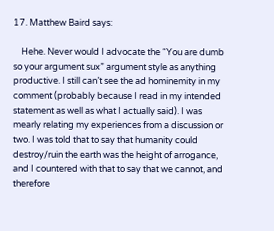17. Matthew Baird says:

    Hehe. Never would I advocate the “You are dumb so your argument sux” argument style as anything productive. I still can’t see the ad hominemity in my comment (probably because I read in my intended statement as well as what I actually said). I was mearly relating my experiences from a discussion or two. I was told that to say that humanity could destroy/ruin the earth was the height of arrogance, and I countered with that to say that we cannot, and therefore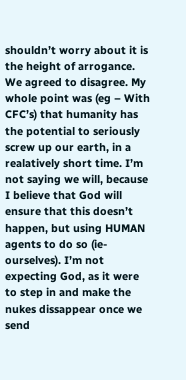shouldn’t worry about it is the height of arrogance. We agreed to disagree. My whole point was (eg – With CFC’s) that humanity has the potential to seriously screw up our earth, in a realatively short time. I’m not saying we will, because I believe that God will ensure that this doesn’t happen, but using HUMAN agents to do so (ie- ourselves). I’m not expecting God, as it were to step in and make the nukes dissappear once we send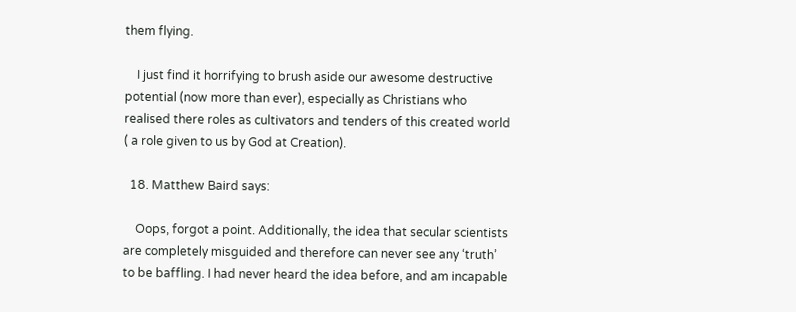them flying.

    I just find it horrifying to brush aside our awesome destructive potential (now more than ever), especially as Christians who realised there roles as cultivators and tenders of this created world ( a role given to us by God at Creation).

  18. Matthew Baird says:

    Oops, forgot a point. Additionally, the idea that secular scientists are completely misguided and therefore can never see any ‘truth’ to be baffling. I had never heard the idea before, and am incapable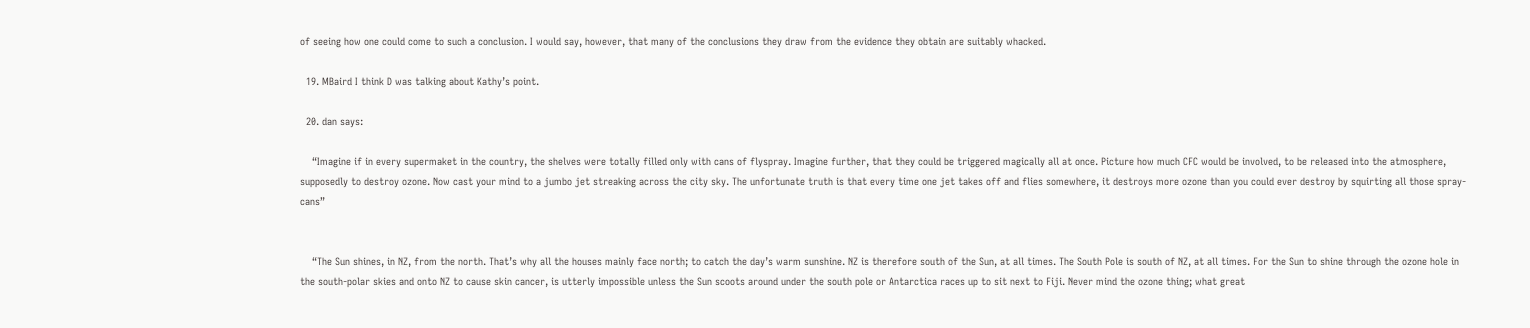of seeing how one could come to such a conclusion. I would say, however, that many of the conclusions they draw from the evidence they obtain are suitably whacked.

  19. MBaird I think D was talking about Kathy’s point.

  20. dan says:

    “Imagine if in every supermaket in the country, the shelves were totally filled only with cans of flyspray. Imagine further, that they could be triggered magically all at once. Picture how much CFC would be involved, to be released into the atmosphere, supposedly to destroy ozone. Now cast your mind to a jumbo jet streaking across the city sky. The unfortunate truth is that every time one jet takes off and flies somewhere, it destroys more ozone than you could ever destroy by squirting all those spray-cans”


    “The Sun shines, in NZ, from the north. That’s why all the houses mainly face north; to catch the day’s warm sunshine. NZ is therefore south of the Sun, at all times. The South Pole is south of NZ, at all times. For the Sun to shine through the ozone hole in the south-polar skies and onto NZ to cause skin cancer, is utterly impossible unless the Sun scoots around under the south pole or Antarctica races up to sit next to Fiji. Never mind the ozone thing; what great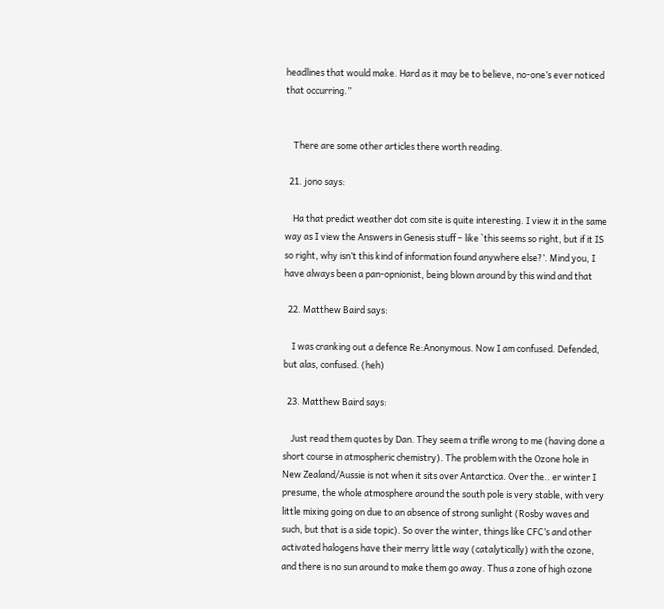headlines that would make. Hard as it may be to believe, no-one’s ever noticed that occurring.”


    There are some other articles there worth reading.

  21. jono says:

    Ha that predict weather dot com site is quite interesting. I view it in the same way as I view the Answers in Genesis stuff – like `this seems so right, but if it IS so right, why isn’t this kind of information found anywhere else?’. Mind you, I have always been a pan-opnionist, being blown around by this wind and that

  22. Matthew Baird says:

    I was cranking out a defence Re:Anonymous. Now I am confused. Defended, but alas, confused. (heh)

  23. Matthew Baird says:

    Just read them quotes by Dan. They seem a trifle wrong to me (having done a short course in atmospheric chemistry). The problem with the Ozone hole in New Zealand/Aussie is not when it sits over Antarctica. Over the.. er winter I presume, the whole atmosphere around the south pole is very stable, with very little mixing going on due to an absence of strong sunlight (Rosby waves and such, but that is a side topic). So over the winter, things like CFC’s and other activated halogens have their merry little way (catalytically) with the ozone, and there is no sun around to make them go away. Thus a zone of high ozone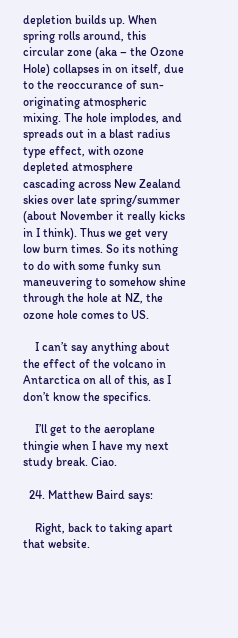depletion builds up. When spring rolls around, this circular zone (aka – the Ozone Hole) collapses in on itself, due to the reoccurance of sun-originating atmospheric mixing. The hole implodes, and spreads out in a blast radius type effect, with ozone depleted atmosphere cascading across New Zealand skies over late spring/summer (about November it really kicks in I think). Thus we get very low burn times. So its nothing to do with some funky sun maneuvering to somehow shine through the hole at NZ, the ozone hole comes to US.

    I can’t say anything about the effect of the volcano in Antarctica on all of this, as I don’t know the specifics.

    I’ll get to the aeroplane thingie when I have my next study break. Ciao.

  24. Matthew Baird says:

    Right, back to taking apart that website.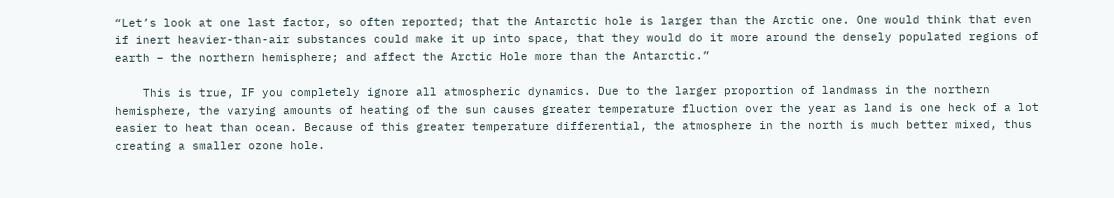“Let’s look at one last factor, so often reported; that the Antarctic hole is larger than the Arctic one. One would think that even if inert heavier-than-air substances could make it up into space, that they would do it more around the densely populated regions of earth – the northern hemisphere; and affect the Arctic Hole more than the Antarctic.”

    This is true, IF you completely ignore all atmospheric dynamics. Due to the larger proportion of landmass in the northern hemisphere, the varying amounts of heating of the sun causes greater temperature fluction over the year as land is one heck of a lot easier to heat than ocean. Because of this greater temperature differential, the atmosphere in the north is much better mixed, thus creating a smaller ozone hole.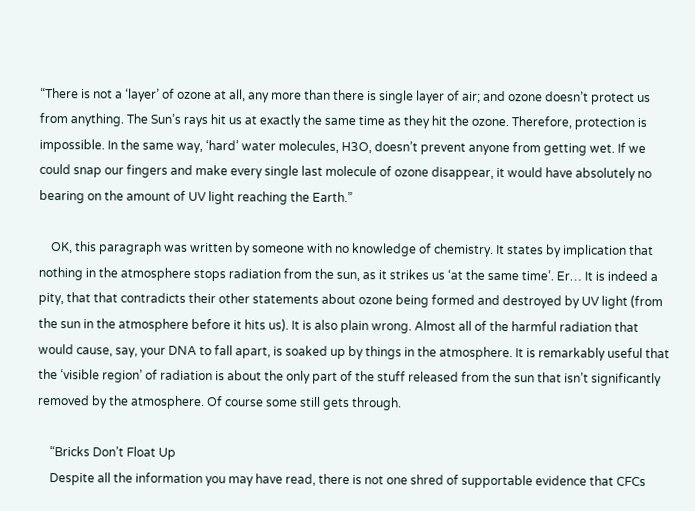“There is not a ‘layer’ of ozone at all, any more than there is single layer of air; and ozone doesn’t protect us from anything. The Sun’s rays hit us at exactly the same time as they hit the ozone. Therefore, protection is impossible. In the same way, ‘hard’ water molecules, H3O, doesn’t prevent anyone from getting wet. If we could snap our fingers and make every single last molecule of ozone disappear, it would have absolutely no bearing on the amount of UV light reaching the Earth.”

    OK, this paragraph was written by someone with no knowledge of chemistry. It states by implication that nothing in the atmosphere stops radiation from the sun, as it strikes us ‘at the same time’. Er… It is indeed a pity, that that contradicts their other statements about ozone being formed and destroyed by UV light (from the sun in the atmosphere before it hits us). It is also plain wrong. Almost all of the harmful radiation that would cause, say, your DNA to fall apart, is soaked up by things in the atmosphere. It is remarkably useful that the ‘visible region’ of radiation is about the only part of the stuff released from the sun that isn’t significantly removed by the atmosphere. Of course some still gets through.

    “Bricks Don’t Float Up
    Despite all the information you may have read, there is not one shred of supportable evidence that CFCs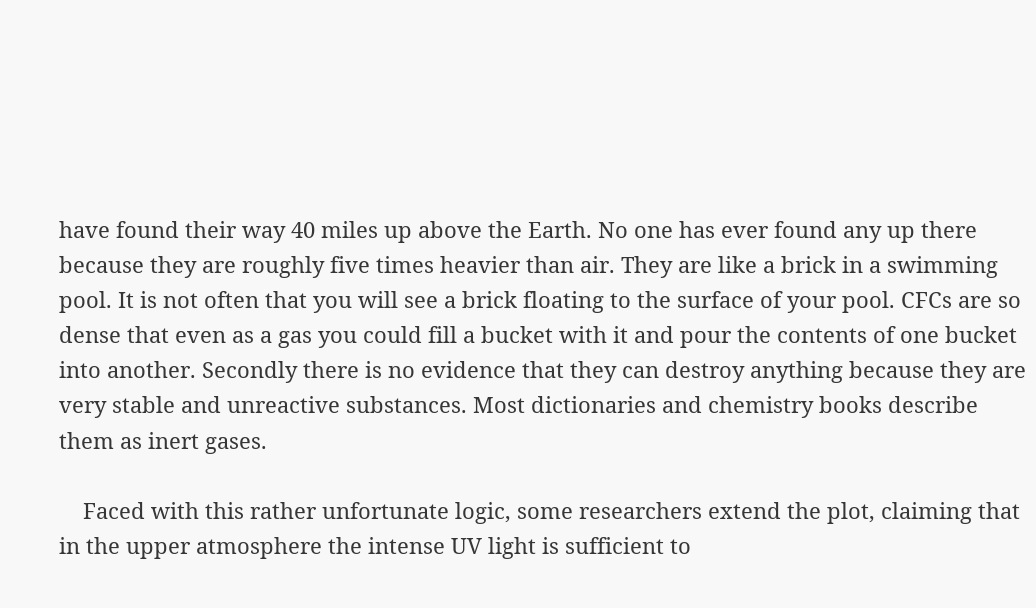have found their way 40 miles up above the Earth. No one has ever found any up there because they are roughly five times heavier than air. They are like a brick in a swimming pool. It is not often that you will see a brick floating to the surface of your pool. CFCs are so dense that even as a gas you could fill a bucket with it and pour the contents of one bucket into another. Secondly there is no evidence that they can destroy anything because they are very stable and unreactive substances. Most dictionaries and chemistry books describe them as inert gases.

    Faced with this rather unfortunate logic, some researchers extend the plot, claiming that in the upper atmosphere the intense UV light is sufficient to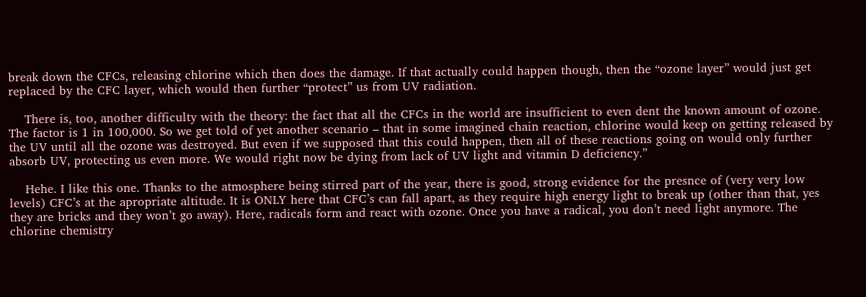break down the CFCs, releasing chlorine which then does the damage. If that actually could happen though, then the “ozone layer” would just get replaced by the CFC layer, which would then further “protect” us from UV radiation.

    There is, too, another difficulty with the theory: the fact that all the CFCs in the world are insufficient to even dent the known amount of ozone. The factor is 1 in 100,000. So we get told of yet another scenario – that in some imagined chain reaction, chlorine would keep on getting released by the UV until all the ozone was destroyed. But even if we supposed that this could happen, then all of these reactions going on would only further absorb UV, protecting us even more. We would right now be dying from lack of UV light and vitamin D deficiency.”

    Hehe. I like this one. Thanks to the atmosphere being stirred part of the year, there is good, strong evidence for the presnce of (very very low levels) CFC’s at the apropriate altitude. It is ONLY here that CFC’s can fall apart, as they require high energy light to break up (other than that, yes they are bricks and they won’t go away). Here, radicals form and react with ozone. Once you have a radical, you don’t need light anymore. The chlorine chemistry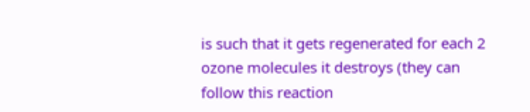is such that it gets regenerated for each 2 ozone molecules it destroys (they can follow this reaction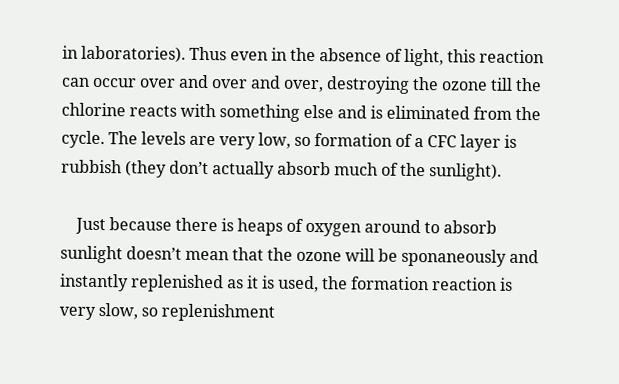in laboratories). Thus even in the absence of light, this reaction can occur over and over and over, destroying the ozone till the chlorine reacts with something else and is eliminated from the cycle. The levels are very low, so formation of a CFC layer is rubbish (they don’t actually absorb much of the sunlight).

    Just because there is heaps of oxygen around to absorb sunlight doesn’t mean that the ozone will be sponaneously and instantly replenished as it is used, the formation reaction is very slow, so replenishment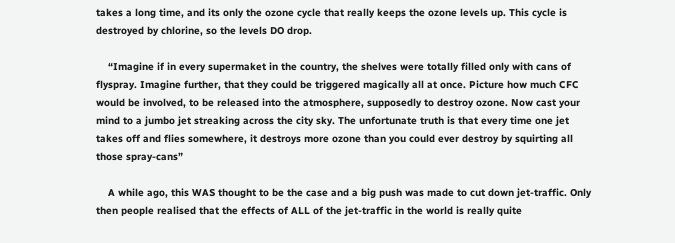takes a long time, and its only the ozone cycle that really keeps the ozone levels up. This cycle is destroyed by chlorine, so the levels DO drop.

    “Imagine if in every supermaket in the country, the shelves were totally filled only with cans of flyspray. Imagine further, that they could be triggered magically all at once. Picture how much CFC would be involved, to be released into the atmosphere, supposedly to destroy ozone. Now cast your mind to a jumbo jet streaking across the city sky. The unfortunate truth is that every time one jet takes off and flies somewhere, it destroys more ozone than you could ever destroy by squirting all those spray-cans”

    A while ago, this WAS thought to be the case and a big push was made to cut down jet-traffic. Only then people realised that the effects of ALL of the jet-traffic in the world is really quite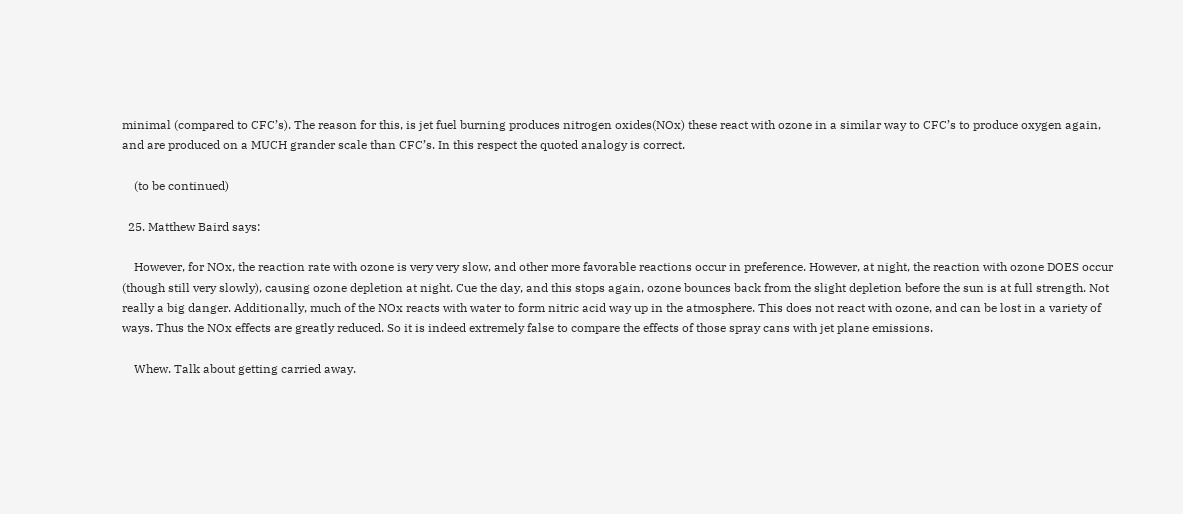minimal (compared to CFC’s). The reason for this, is jet fuel burning produces nitrogen oxides(NOx) these react with ozone in a similar way to CFC’s to produce oxygen again, and are produced on a MUCH grander scale than CFC’s. In this respect the quoted analogy is correct.

    (to be continued)

  25. Matthew Baird says:

    However, for NOx, the reaction rate with ozone is very very slow, and other more favorable reactions occur in preference. However, at night, the reaction with ozone DOES occur (though still very slowly), causing ozone depletion at night. Cue the day, and this stops again, ozone bounces back from the slight depletion before the sun is at full strength. Not really a big danger. Additionally, much of the NOx reacts with water to form nitric acid way up in the atmosphere. This does not react with ozone, and can be lost in a variety of ways. Thus the NOx effects are greatly reduced. So it is indeed extremely false to compare the effects of those spray cans with jet plane emissions.

    Whew. Talk about getting carried away.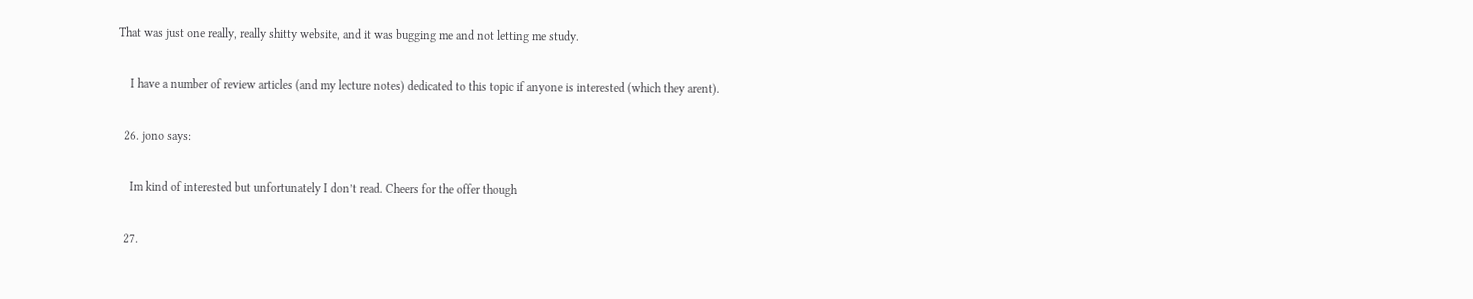That was just one really, really shitty website, and it was bugging me and not letting me study.

    I have a number of review articles (and my lecture notes) dedicated to this topic if anyone is interested (which they arent).

  26. jono says:

    Im kind of interested but unfortunately I don’t read. Cheers for the offer though

  27.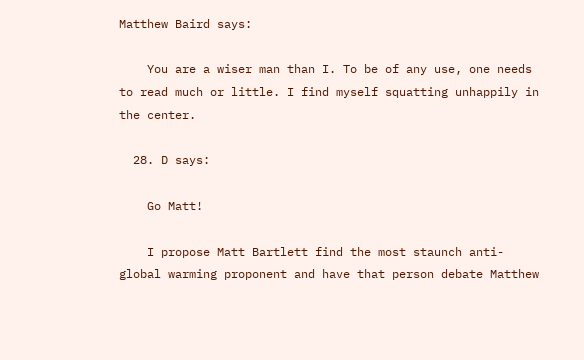Matthew Baird says:

    You are a wiser man than I. To be of any use, one needs to read much or little. I find myself squatting unhappily in the center.

  28. D says:

    Go Matt!

    I propose Matt Bartlett find the most staunch anti-global warming proponent and have that person debate Matthew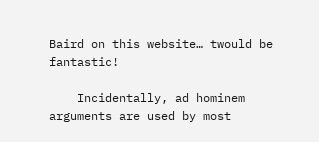Baird on this website… twould be fantastic!

    Incidentally, ad hominem arguments are used by most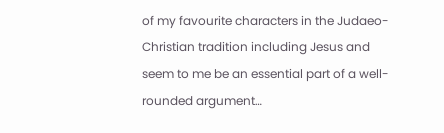of my favourite characters in the Judaeo-Christian tradition including Jesus and seem to me be an essential part of a well-rounded argument…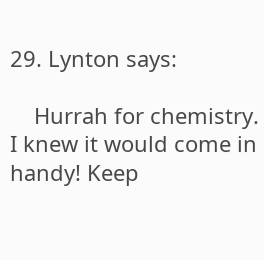29. Lynton says:

    Hurrah for chemistry. I knew it would come in handy! Keep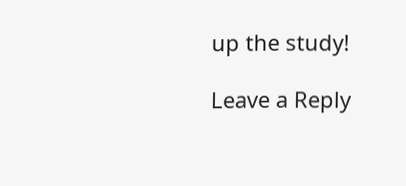up the study!

Leave a Reply